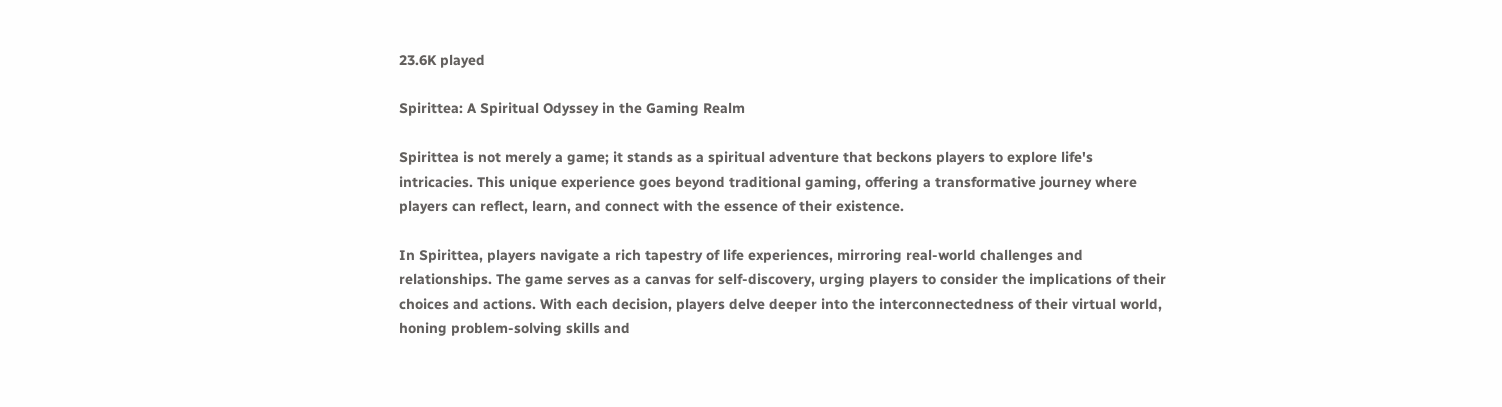23.6K played

Spirittea: A Spiritual Odyssey in the Gaming Realm

Spirittea is not merely a game; it stands as a spiritual adventure that beckons players to explore life's intricacies. This unique experience goes beyond traditional gaming, offering a transformative journey where players can reflect, learn, and connect with the essence of their existence.

In Spirittea, players navigate a rich tapestry of life experiences, mirroring real-world challenges and relationships. The game serves as a canvas for self-discovery, urging players to consider the implications of their choices and actions. With each decision, players delve deeper into the interconnectedness of their virtual world, honing problem-solving skills and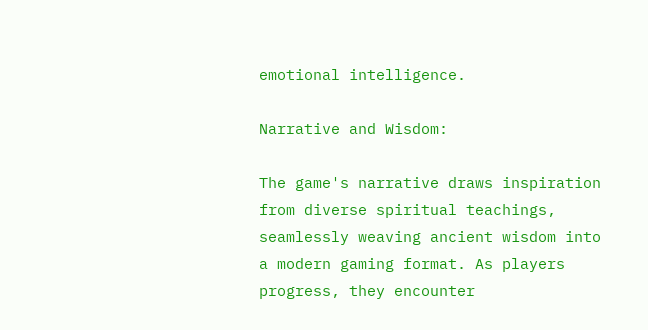emotional intelligence.

Narrative and Wisdom:

The game's narrative draws inspiration from diverse spiritual teachings, seamlessly weaving ancient wisdom into a modern gaming format. As players progress, they encounter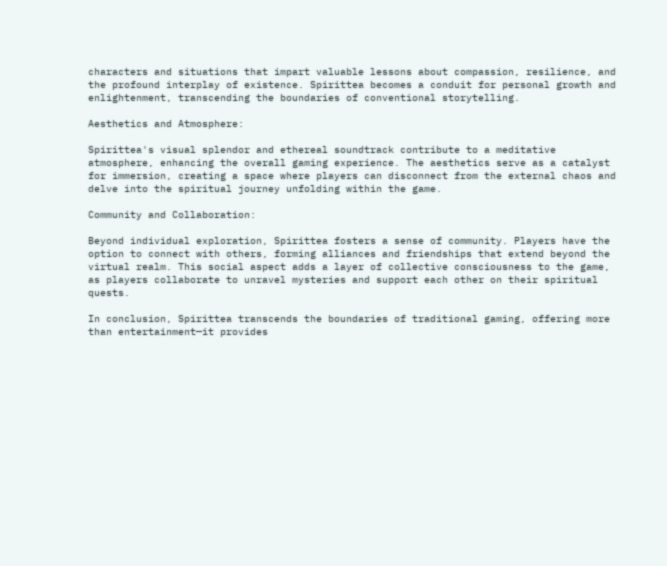characters and situations that impart valuable lessons about compassion, resilience, and the profound interplay of existence. Spirittea becomes a conduit for personal growth and enlightenment, transcending the boundaries of conventional storytelling.

Aesthetics and Atmosphere:

Spirittea's visual splendor and ethereal soundtrack contribute to a meditative atmosphere, enhancing the overall gaming experience. The aesthetics serve as a catalyst for immersion, creating a space where players can disconnect from the external chaos and delve into the spiritual journey unfolding within the game.

Community and Collaboration:

Beyond individual exploration, Spirittea fosters a sense of community. Players have the option to connect with others, forming alliances and friendships that extend beyond the virtual realm. This social aspect adds a layer of collective consciousness to the game, as players collaborate to unravel mysteries and support each other on their spiritual quests.

In conclusion, Spirittea transcends the boundaries of traditional gaming, offering more than entertainment—it provides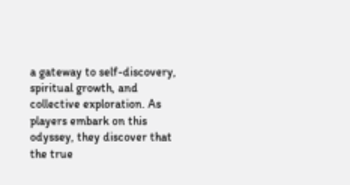a gateway to self-discovery, spiritual growth, and collective exploration. As players embark on this odyssey, they discover that the true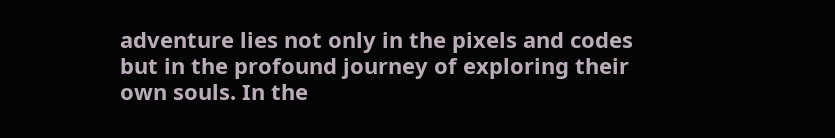adventure lies not only in the pixels and codes but in the profound journey of exploring their own souls. In the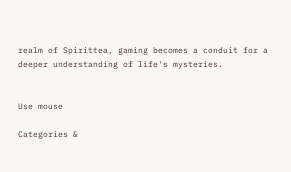realm of Spirittea, gaming becomes a conduit for a deeper understanding of life's mysteries.


Use mouse

Categories &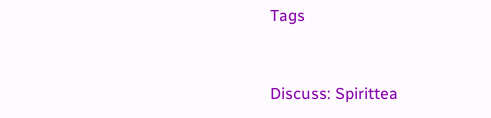Tags


Discuss: Spirittea